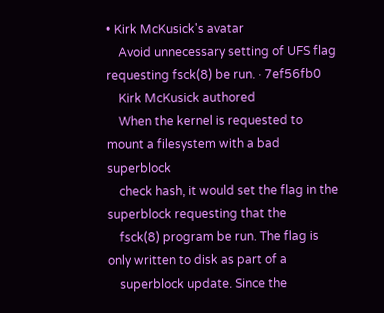• Kirk McKusick's avatar
    Avoid unnecessary setting of UFS flag requesting fsck(8) be run. · 7ef56fb0
    Kirk McKusick authored
    When the kernel is requested to mount a filesystem with a bad superblock
    check hash, it would set the flag in the superblock requesting that the
    fsck(8) program be run. The flag is only written to disk as part of a
    superblock update. Since the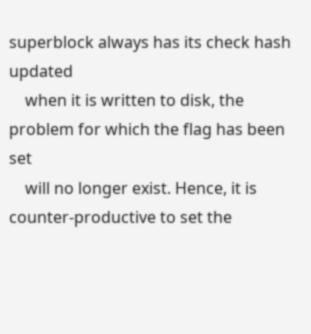superblock always has its check hash updated
    when it is written to disk, the problem for which the flag has been set
    will no longer exist. Hence, it is counter-productive to set the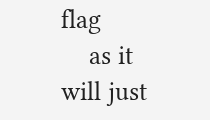flag
    as it will just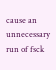cause an unnecessary run of fsck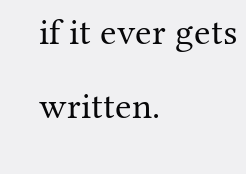if it ever gets written.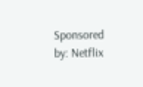Sponsored by: Netflix